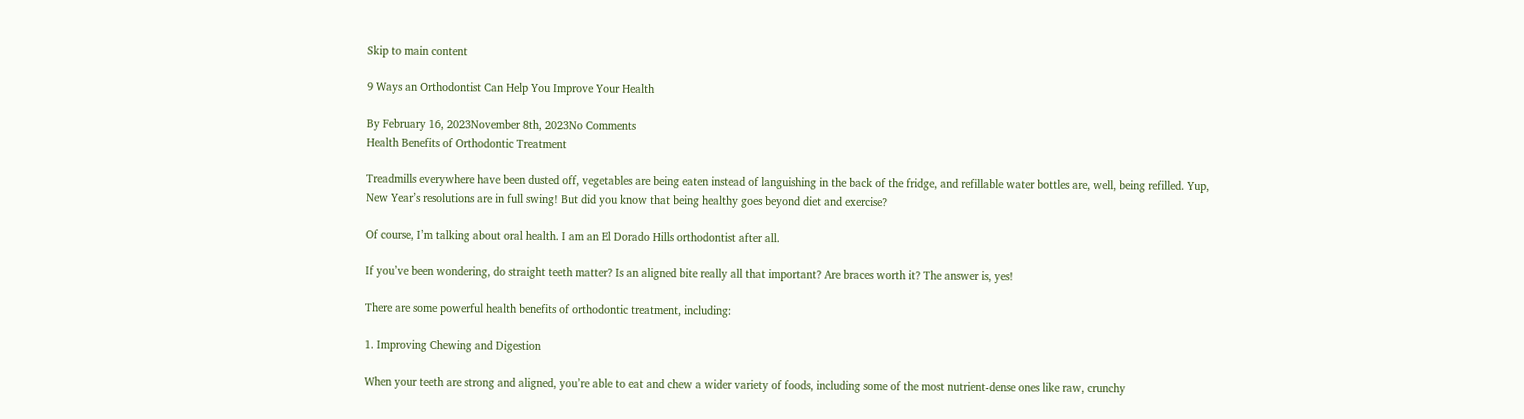Skip to main content

9 Ways an Orthodontist Can Help You Improve Your Health

By February 16, 2023November 8th, 2023No Comments
Health Benefits of Orthodontic Treatment

Treadmills everywhere have been dusted off, vegetables are being eaten instead of languishing in the back of the fridge, and refillable water bottles are, well, being refilled. Yup, New Year’s resolutions are in full swing! But did you know that being healthy goes beyond diet and exercise?

Of course, I’m talking about oral health. I am an El Dorado Hills orthodontist after all.

If you’ve been wondering, do straight teeth matter? Is an aligned bite really all that important? Are braces worth it? The answer is, yes!

There are some powerful health benefits of orthodontic treatment, including:

1. Improving Chewing and Digestion

When your teeth are strong and aligned, you’re able to eat and chew a wider variety of foods, including some of the most nutrient-dense ones like raw, crunchy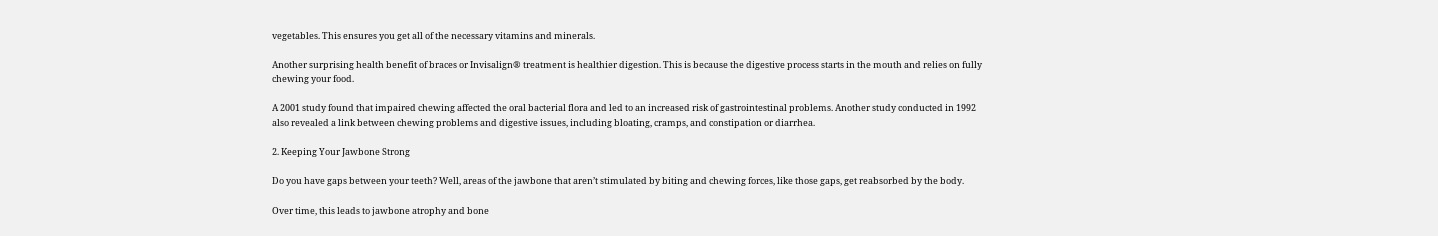vegetables. This ensures you get all of the necessary vitamins and minerals.

Another surprising health benefit of braces or Invisalign® treatment is healthier digestion. This is because the digestive process starts in the mouth and relies on fully chewing your food.

A 2001 study found that impaired chewing affected the oral bacterial flora and led to an increased risk of gastrointestinal problems. Another study conducted in 1992 also revealed a link between chewing problems and digestive issues, including bloating, cramps, and constipation or diarrhea.

2. Keeping Your Jawbone Strong

Do you have gaps between your teeth? Well, areas of the jawbone that aren’t stimulated by biting and chewing forces, like those gaps, get reabsorbed by the body.

Over time, this leads to jawbone atrophy and bone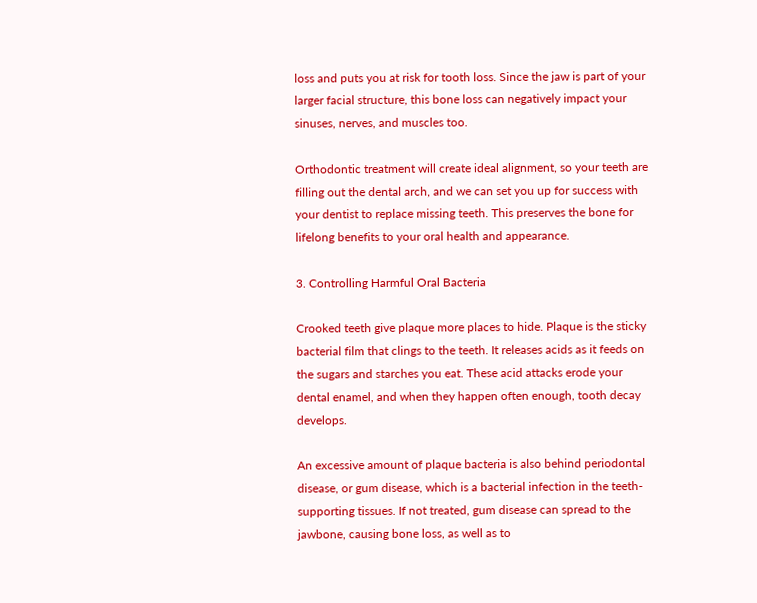loss and puts you at risk for tooth loss. Since the jaw is part of your larger facial structure, this bone loss can negatively impact your sinuses, nerves, and muscles too.

Orthodontic treatment will create ideal alignment, so your teeth are filling out the dental arch, and we can set you up for success with your dentist to replace missing teeth. This preserves the bone for lifelong benefits to your oral health and appearance.

3. Controlling Harmful Oral Bacteria

Crooked teeth give plaque more places to hide. Plaque is the sticky bacterial film that clings to the teeth. It releases acids as it feeds on the sugars and starches you eat. These acid attacks erode your dental enamel, and when they happen often enough, tooth decay develops.

An excessive amount of plaque bacteria is also behind periodontal disease, or gum disease, which is a bacterial infection in the teeth-supporting tissues. If not treated, gum disease can spread to the jawbone, causing bone loss, as well as to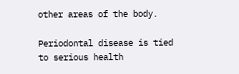other areas of the body.

Periodontal disease is tied to serious health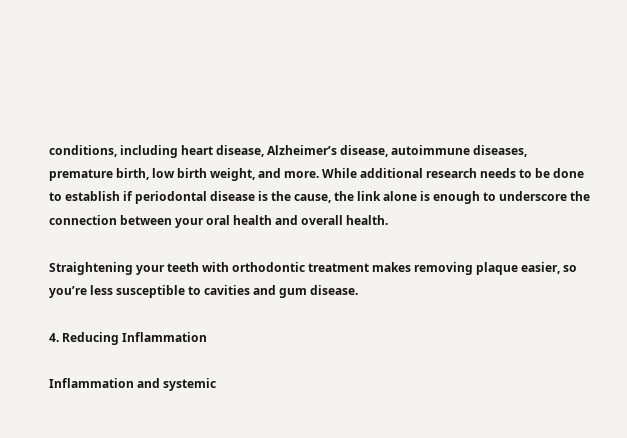conditions, including heart disease, Alzheimer’s disease, autoimmune diseases, premature birth, low birth weight, and more. While additional research needs to be done to establish if periodontal disease is the cause, the link alone is enough to underscore the connection between your oral health and overall health.

Straightening your teeth with orthodontic treatment makes removing plaque easier, so you’re less susceptible to cavities and gum disease.

4. Reducing Inflammation

Inflammation and systemic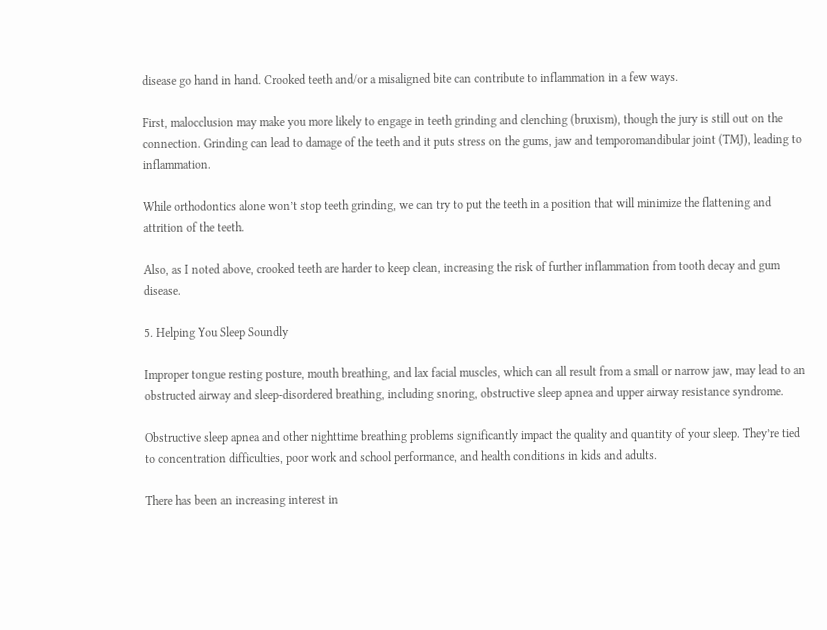disease go hand in hand. Crooked teeth and/or a misaligned bite can contribute to inflammation in a few ways.

First, malocclusion may make you more likely to engage in teeth grinding and clenching (bruxism), though the jury is still out on the connection. Grinding can lead to damage of the teeth and it puts stress on the gums, jaw and temporomandibular joint (TMJ), leading to inflammation.

While orthodontics alone won’t stop teeth grinding, we can try to put the teeth in a position that will minimize the flattening and attrition of the teeth.

Also, as I noted above, crooked teeth are harder to keep clean, increasing the risk of further inflammation from tooth decay and gum disease.

5. Helping You Sleep Soundly

Improper tongue resting posture, mouth breathing, and lax facial muscles, which can all result from a small or narrow jaw, may lead to an obstructed airway and sleep-disordered breathing, including snoring, obstructive sleep apnea and upper airway resistance syndrome.

Obstructive sleep apnea and other nighttime breathing problems significantly impact the quality and quantity of your sleep. They’re tied to concentration difficulties, poor work and school performance, and health conditions in kids and adults.

There has been an increasing interest in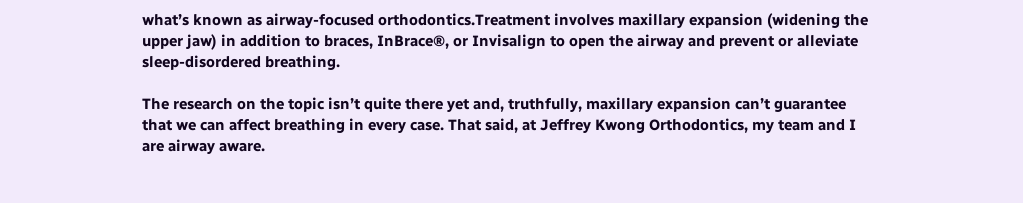what’s known as airway-focused orthodontics.Treatment involves maxillary expansion (widening the upper jaw) in addition to braces, InBrace®, or Invisalign to open the airway and prevent or alleviate sleep-disordered breathing.

The research on the topic isn’t quite there yet and, truthfully, maxillary expansion can’t guarantee that we can affect breathing in every case. That said, at Jeffrey Kwong Orthodontics, my team and I are airway aware.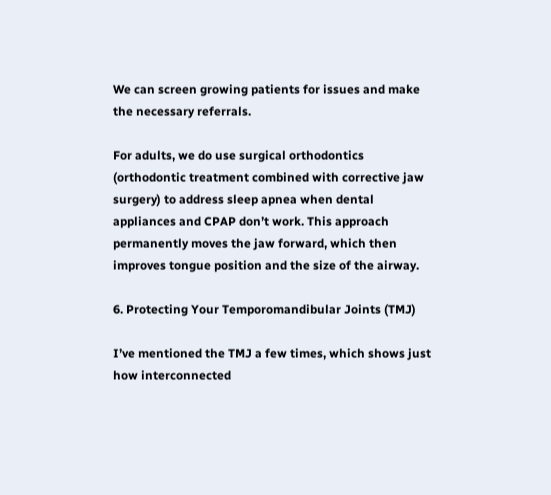We can screen growing patients for issues and make the necessary referrals.

For adults, we do use surgical orthodontics (orthodontic treatment combined with corrective jaw surgery) to address sleep apnea when dental appliances and CPAP don’t work. This approach permanently moves the jaw forward, which then improves tongue position and the size of the airway.

6. Protecting Your Temporomandibular Joints (TMJ)

I’ve mentioned the TMJ a few times, which shows just how interconnected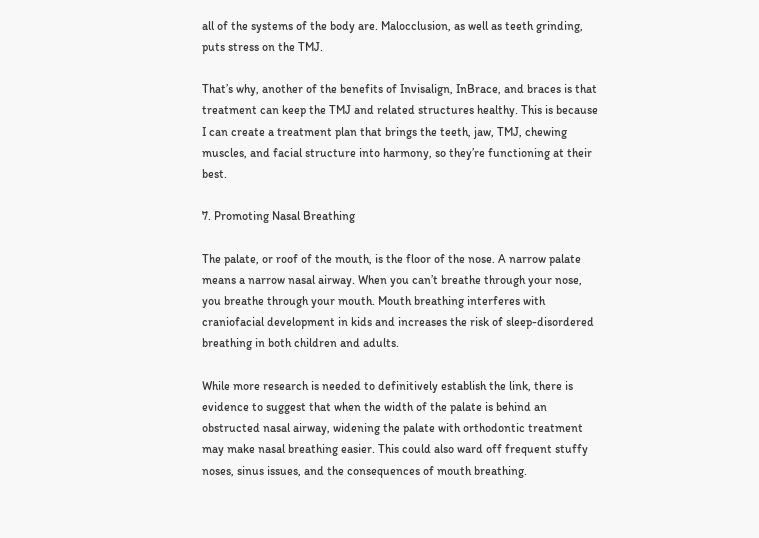all of the systems of the body are. Malocclusion, as well as teeth grinding, puts stress on the TMJ.

That’s why, another of the benefits of Invisalign, InBrace, and braces is that treatment can keep the TMJ and related structures healthy. This is because I can create a treatment plan that brings the teeth, jaw, TMJ, chewing muscles, and facial structure into harmony, so they’re functioning at their best.

7. Promoting Nasal Breathing

The palate, or roof of the mouth, is the floor of the nose. A narrow palate means a narrow nasal airway. When you can’t breathe through your nose, you breathe through your mouth. Mouth breathing interferes with craniofacial development in kids and increases the risk of sleep-disordered breathing in both children and adults.

While more research is needed to definitively establish the link, there is evidence to suggest that when the width of the palate is behind an obstructed nasal airway, widening the palate with orthodontic treatment may make nasal breathing easier. This could also ward off frequent stuffy noses, sinus issues, and the consequences of mouth breathing.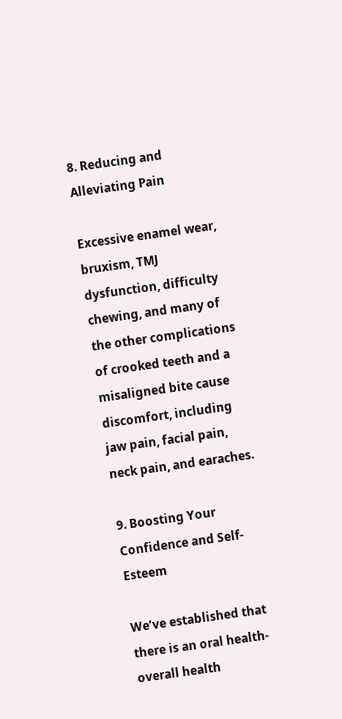8. Reducing and Alleviating Pain

Excessive enamel wear, bruxism, TMJ dysfunction, difficulty chewing, and many of the other complications of crooked teeth and a misaligned bite cause discomfort, including jaw pain, facial pain, neck pain, and earaches.

9. Boosting Your Confidence and Self-Esteem

We’ve established that there is an oral health-overall health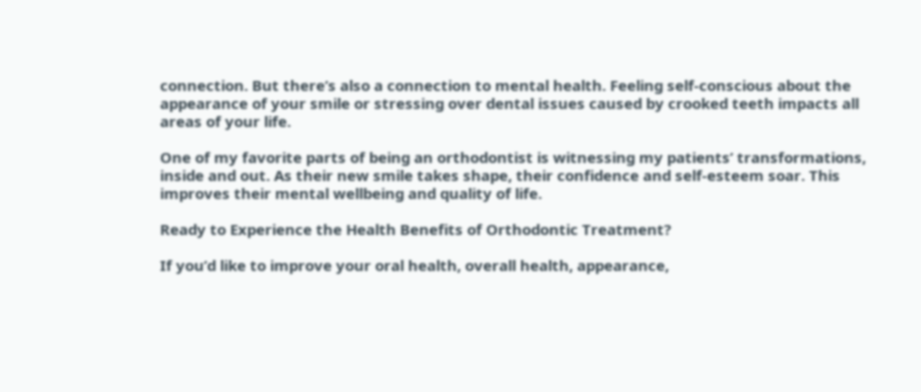connection. But there’s also a connection to mental health. Feeling self-conscious about the appearance of your smile or stressing over dental issues caused by crooked teeth impacts all areas of your life.

One of my favorite parts of being an orthodontist is witnessing my patients’ transformations, inside and out. As their new smile takes shape, their confidence and self-esteem soar. This improves their mental wellbeing and quality of life.

Ready to Experience the Health Benefits of Orthodontic Treatment?

If you’d like to improve your oral health, overall health, appearance,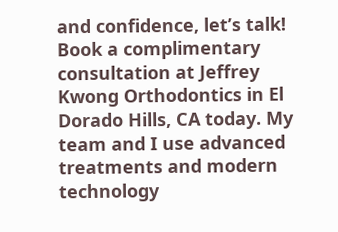and confidence, let’s talk! Book a complimentary consultation at Jeffrey Kwong Orthodontics in El Dorado Hills, CA today. My team and I use advanced treatments and modern technology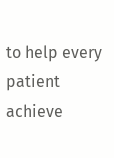to help every patient achieve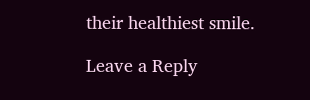their healthiest smile.

Leave a Reply